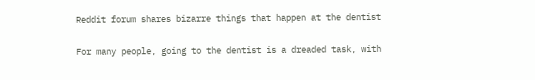Reddit forum shares bizarre things that happen at the dentist

For many people, going to the dentist is a dreaded task, with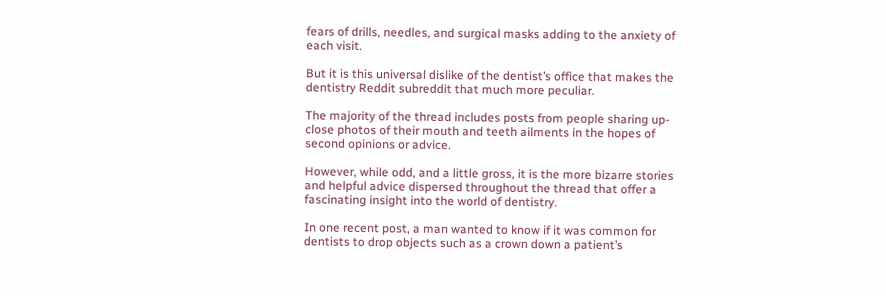fears of drills, needles, and surgical masks adding to the anxiety of each visit.

But it is this universal dislike of the dentist’s office that makes the dentistry Reddit subreddit that much more peculiar.

The majority of the thread includes posts from people sharing up-close photos of their mouth and teeth ailments in the hopes of second opinions or advice.

However, while odd, and a little gross, it is the more bizarre stories and helpful advice dispersed throughout the thread that offer a fascinating insight into the world of dentistry.

In one recent post, a man wanted to know if it was common for dentists to drop objects such as a crown down a patient’s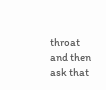throat and then ask that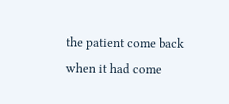the patient come back when it had come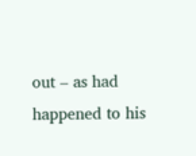out – as had happened to his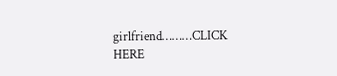girlfriend………CLICK HERE